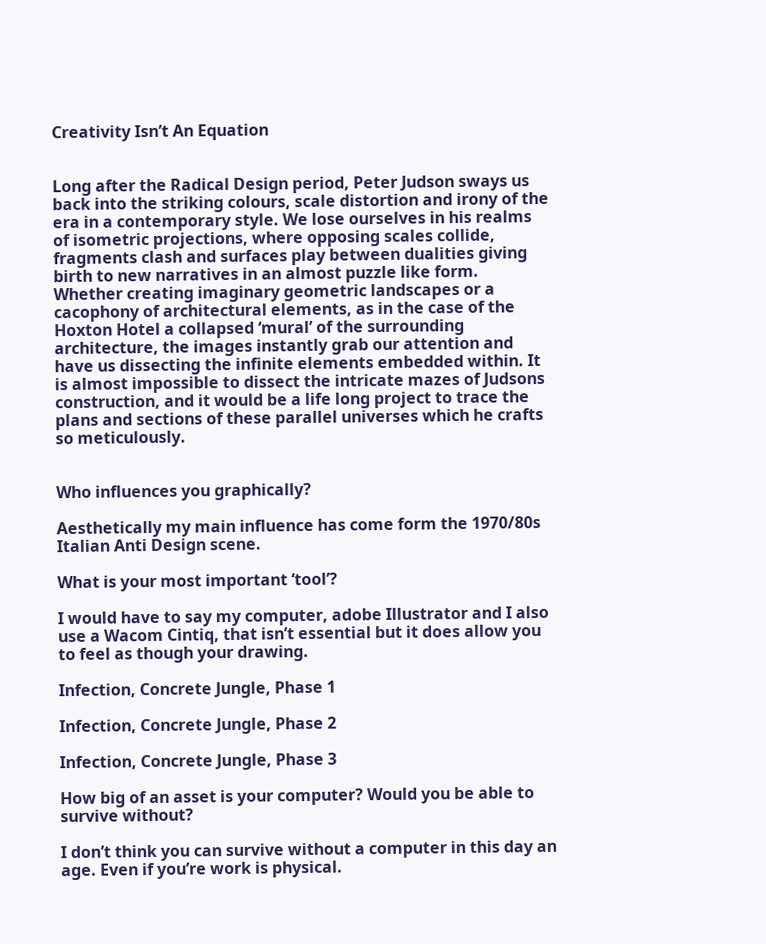Creativity Isn’t An Equation


Long after the Radical Design period, Peter Judson sways us back into the striking colours, scale distortion and irony of the era in a contemporary style. We lose ourselves in his realms of isometric projections, where opposing scales collide, fragments clash and surfaces play between dualities giving birth to new narratives in an almost puzzle like form. Whether creating imaginary geometric landscapes or a cacophony of architectural elements, as in the case of the Hoxton Hotel a collapsed ‘mural’ of the surrounding architecture, the images instantly grab our attention and have us dissecting the infinite elements embedded within. It is almost impossible to dissect the intricate mazes of Judsons construction, and it would be a life long project to trace the plans and sections of these parallel universes which he crafts so meticulously.


Who influences you graphically?

Aesthetically my main influence has come form the 1970/80s Italian Anti Design scene.

What is your most important ‘tool’?

I would have to say my computer, adobe Illustrator and I also use a Wacom Cintiq, that isn’t essential but it does allow you to feel as though your drawing.

Infection, Concrete Jungle, Phase 1

Infection, Concrete Jungle, Phase 2

Infection, Concrete Jungle, Phase 3

How big of an asset is your computer? Would you be able to survive without?

I don’t think you can survive without a computer in this day an age. Even if you’re work is physical.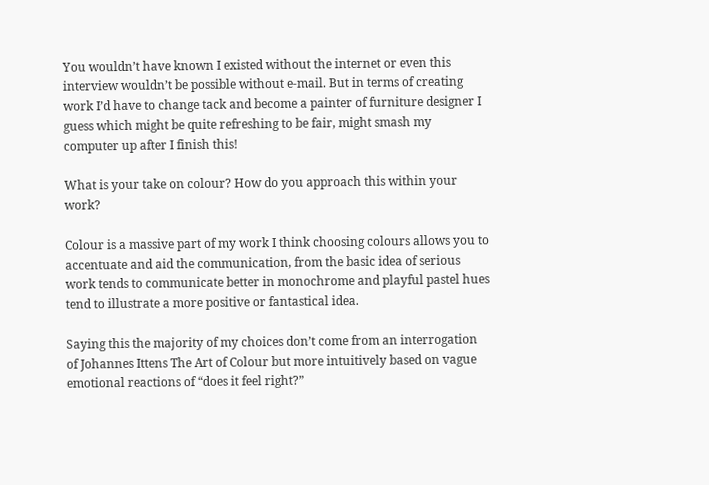You wouldn’t have known I existed without the internet or even this interview wouldn’t be possible without e-mail. But in terms of creating work I’d have to change tack and become a painter of furniture designer I guess which might be quite refreshing to be fair, might smash my computer up after I finish this!

What is your take on colour? How do you approach this within your work?

Colour is a massive part of my work I think choosing colours allows you to accentuate and aid the communication, from the basic idea of serious work tends to communicate better in monochrome and playful pastel hues tend to illustrate a more positive or fantastical idea.

Saying this the majority of my choices don’t come from an interrogation of Johannes Ittens The Art of Colour but more intuitively based on vague emotional reactions of “does it feel right?”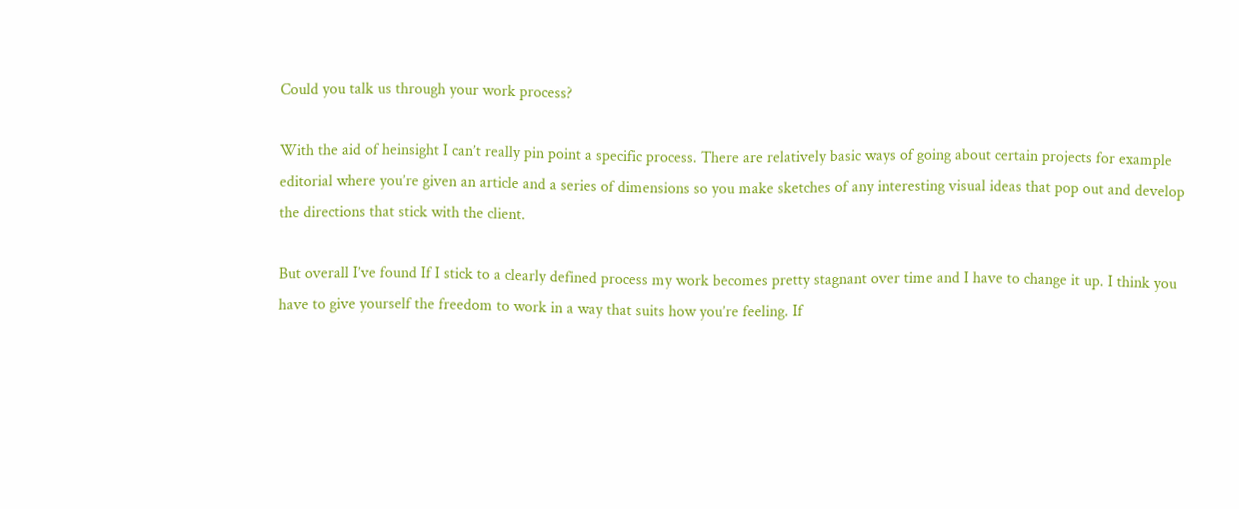Could you talk us through your work process?

With the aid of heinsight I can’t really pin point a specific process. There are relatively basic ways of going about certain projects for example editorial where you’re given an article and a series of dimensions so you make sketches of any interesting visual ideas that pop out and develop the directions that stick with the client.

But overall I’ve found If I stick to a clearly defined process my work becomes pretty stagnant over time and I have to change it up. I think you have to give yourself the freedom to work in a way that suits how you’re feeling. If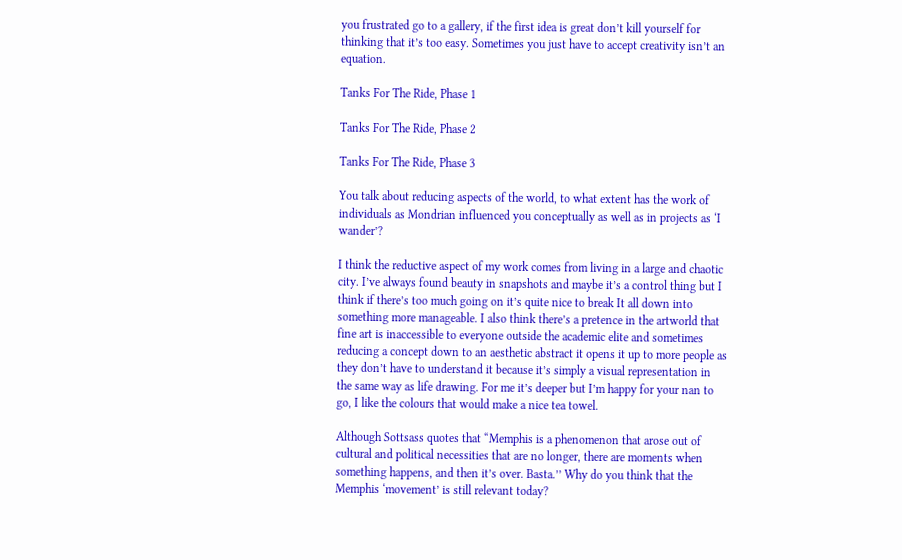you frustrated go to a gallery, if the first idea is great don’t kill yourself for thinking that it’s too easy. Sometimes you just have to accept creativity isn’t an equation.

Tanks For The Ride, Phase 1

Tanks For The Ride, Phase 2

Tanks For The Ride, Phase 3

You talk about reducing aspects of the world, to what extent has the work of individuals as Mondrian influenced you conceptually as well as in projects as ‘I wander’?

I think the reductive aspect of my work comes from living in a large and chaotic city. I’ve always found beauty in snapshots and maybe it’s a control thing but I think if there’s too much going on it’s quite nice to break It all down into something more manageable. I also think there’s a pretence in the artworld that fine art is inaccessible to everyone outside the academic elite and sometimes reducing a concept down to an aesthetic abstract it opens it up to more people as they don’t have to understand it because it’s simply a visual representation in the same way as life drawing. For me it’s deeper but I’m happy for your nan to go, I like the colours that would make a nice tea towel.

Although Sottsass quotes that “Memphis is a phenomenon that arose out of cultural and political necessities that are no longer, there are moments when something happens, and then it’s over. Basta.’’ Why do you think that the Memphis ‘movement’ is still relevant today?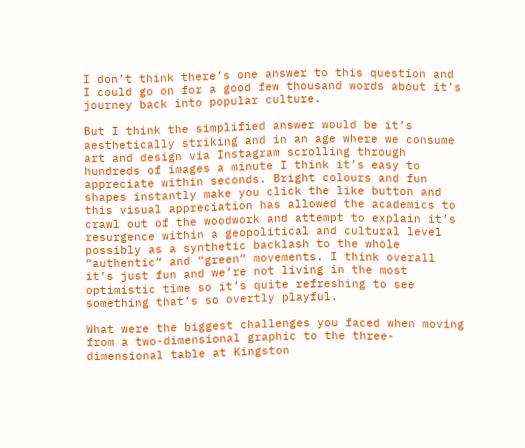I don’t think there’s one answer to this question and I could go on for a good few thousand words about it’s journey back into popular culture.

But I think the simplified answer would be it’s aesthetically striking and in an age where we consume art and design via Instagram scrolling through hundreds of images a minute I think it’s easy to appreciate within seconds. Bright colours and fun shapes instantly make you click the like button and this visual appreciation has allowed the academics to crawl out of the woodwork and attempt to explain it’s resurgence within a geopolitical and cultural level possibly as a synthetic backlash to the whole “authentic” and “green” movements. I think overall it’s just fun and we’re not living in the most optimistic time so it’s quite refreshing to see something that’s so overtly playful.

What were the biggest challenges you faced when moving from a two-dimensional graphic to the three-dimensional table at Kingston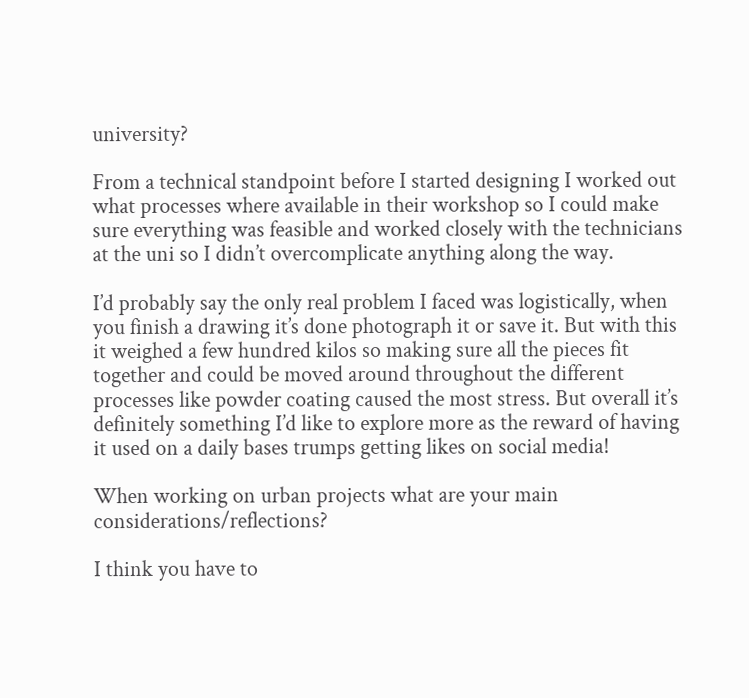university?

From a technical standpoint before I started designing I worked out what processes where available in their workshop so I could make sure everything was feasible and worked closely with the technicians at the uni so I didn’t overcomplicate anything along the way.

I’d probably say the only real problem I faced was logistically, when you finish a drawing it’s done photograph it or save it. But with this it weighed a few hundred kilos so making sure all the pieces fit together and could be moved around throughout the different processes like powder coating caused the most stress. But overall it’s definitely something I’d like to explore more as the reward of having it used on a daily bases trumps getting likes on social media!

When working on urban projects what are your main considerations/reflections?

I think you have to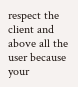respect the client and above all the user because your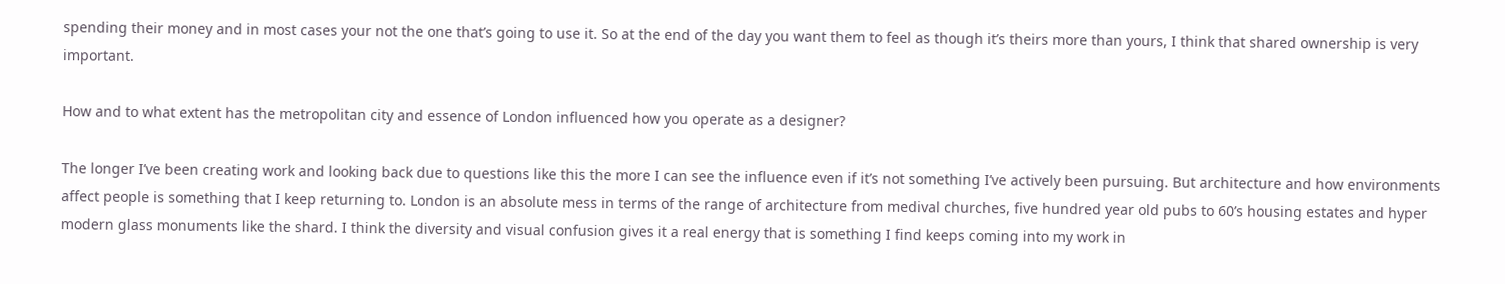spending their money and in most cases your not the one that’s going to use it. So at the end of the day you want them to feel as though it’s theirs more than yours, I think that shared ownership is very important.

How and to what extent has the metropolitan city and essence of London influenced how you operate as a designer?

The longer I’ve been creating work and looking back due to questions like this the more I can see the influence even if it’s not something I’ve actively been pursuing. But architecture and how environments affect people is something that I keep returning to. London is an absolute mess in terms of the range of architecture from medival churches, five hundred year old pubs to 60’s housing estates and hyper modern glass monuments like the shard. I think the diversity and visual confusion gives it a real energy that is something I find keeps coming into my work in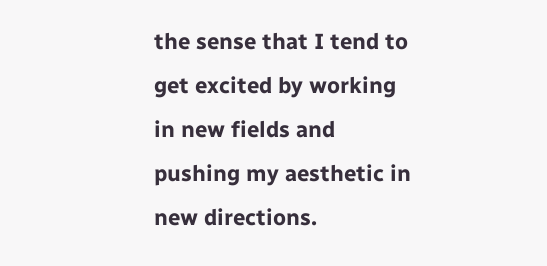the sense that I tend to get excited by working in new fields and pushing my aesthetic in new directions.